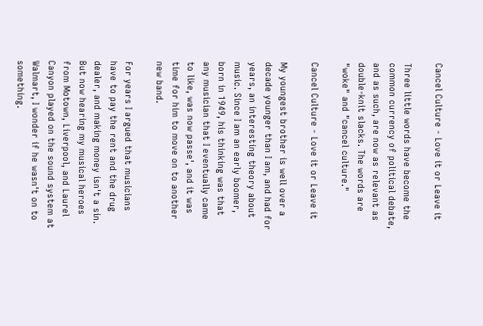Cancel Culture - Love it or Leave it

Three little words have become the common currency of political debate, and as such, are now as relevant as double-knit slacks. The words are "woke" and "cancel culture."

Cancel Culture - Love it or Leave it

My youngest brother is well over a decade younger than I am, and had for years, an interesting theory about music. Since I am an early boomer, born in 1949, his thinking was that any musician that I eventually came to like, was now passe', and it was time for him to move on to another new band.

For years I argued that musicians have to pay the rent and the drug dealer, and making money isn't a sin. But now hearing my musical heroes from Motown, Liverpool, and Laurel Canyon played on the sound system at Walmart, I wonder if he wasn't on to something.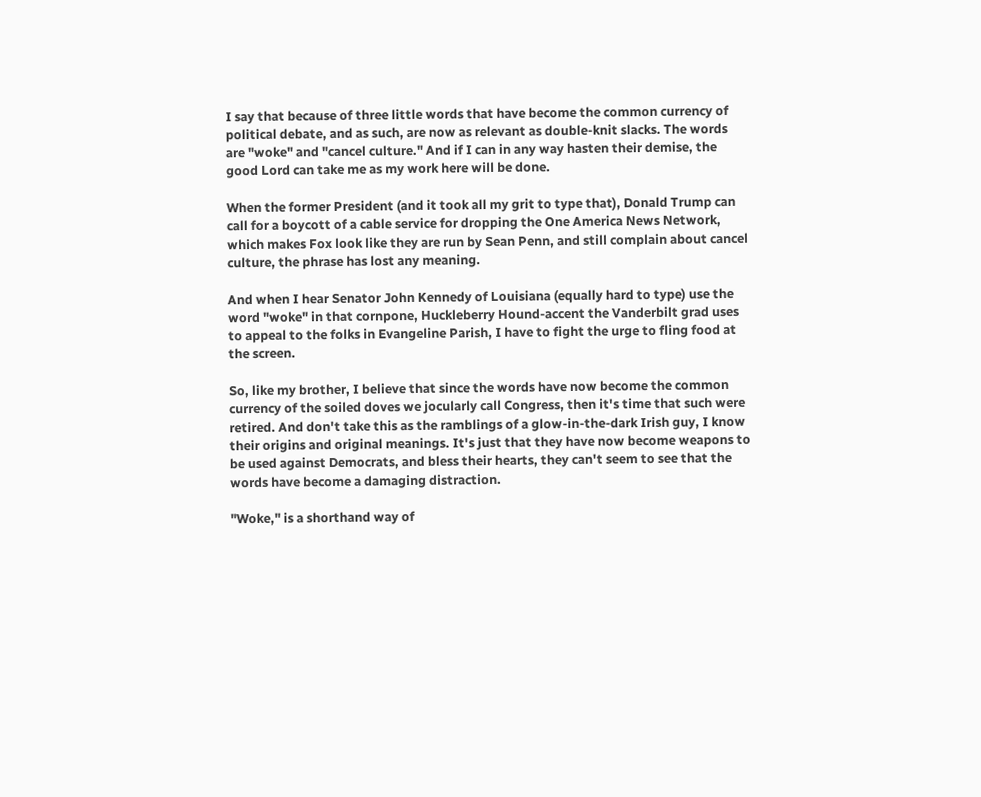I say that because of three little words that have become the common currency of political debate, and as such, are now as relevant as double-knit slacks. The words are "woke" and "cancel culture." And if I can in any way hasten their demise, the good Lord can take me as my work here will be done.

When the former President (and it took all my grit to type that), Donald Trump can call for a boycott of a cable service for dropping the One America News Network, which makes Fox look like they are run by Sean Penn, and still complain about cancel culture, the phrase has lost any meaning.

And when I hear Senator John Kennedy of Louisiana (equally hard to type) use the word "woke" in that cornpone, Huckleberry Hound-accent the Vanderbilt grad uses to appeal to the folks in Evangeline Parish, I have to fight the urge to fling food at the screen.

So, like my brother, I believe that since the words have now become the common currency of the soiled doves we jocularly call Congress, then it's time that such were retired. And don't take this as the ramblings of a glow-in-the-dark Irish guy, I know their origins and original meanings. It's just that they have now become weapons to be used against Democrats, and bless their hearts, they can't seem to see that the words have become a damaging distraction.

"Woke," is a shorthand way of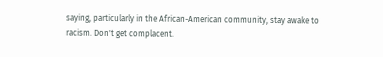saying, particularly in the African-American community, stay awake to racism. Don't get complacent.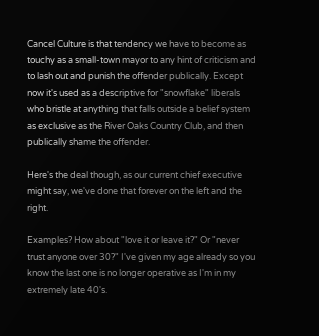Cancel Culture is that tendency we have to become as touchy as a small-town mayor to any hint of criticism and to lash out and punish the offender publically. Except now it's used as a descriptive for "snowflake" liberals who bristle at anything that falls outside a belief system as exclusive as the River Oaks Country Club, and then publically shame the offender.

Here's the deal though, as our current chief executive might say, we've done that forever on the left and the right.

Examples? How about "love it or leave it?" Or "never trust anyone over 30?" I've given my age already so you know the last one is no longer operative as I'm in my extremely late 40's.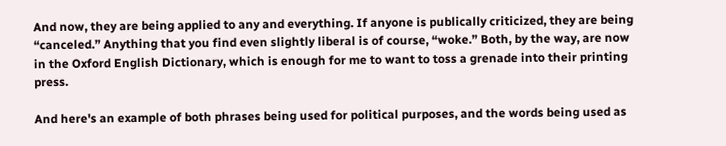And now, they are being applied to any and everything. If anyone is publically criticized, they are being “canceled.” Anything that you find even slightly liberal is of course, “woke.” Both, by the way, are now in the Oxford English Dictionary, which is enough for me to want to toss a grenade into their printing press.

And here's an example of both phrases being used for political purposes, and the words being used as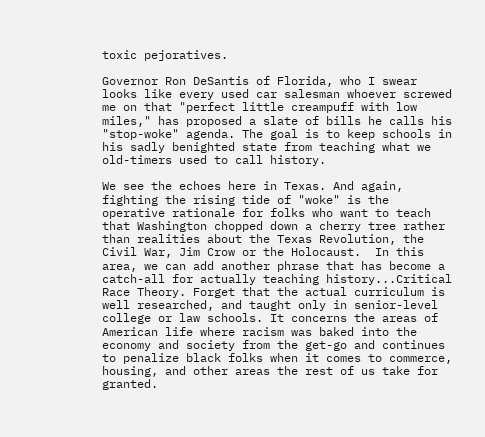toxic pejoratives.

Governor Ron DeSantis of Florida, who I swear looks like every used car salesman whoever screwed me on that "perfect little creampuff with low miles," has proposed a slate of bills he calls his "stop-woke" agenda. The goal is to keep schools in his sadly benighted state from teaching what we old-timers used to call history.

We see the echoes here in Texas. And again, fighting the rising tide of "woke" is the operative rationale for folks who want to teach that Washington chopped down a cherry tree rather than realities about the Texas Revolution, the Civil War, Jim Crow or the Holocaust.  In this area, we can add another phrase that has become a catch-all for actually teaching history...Critical Race Theory. Forget that the actual curriculum is well researched, and taught only in senior-level college or law schools. It concerns the areas of American life where racism was baked into the economy and society from the get-go and continues to penalize black folks when it comes to commerce, housing, and other areas the rest of us take for granted.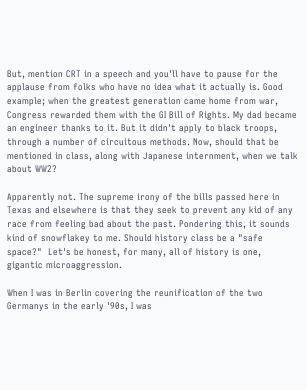But, mention CRT in a speech and you'll have to pause for the applause from folks who have no idea what it actually is. Good example; when the greatest generation came home from war, Congress rewarded them with the GI Bill of Rights. My dad became an engineer thanks to it. But it didn't apply to black troops, through a number of circuitous methods. Now, should that be mentioned in class, along with Japanese internment, when we talk about WW2?

Apparently not. The supreme irony of the bills passed here in Texas and elsewhere is that they seek to prevent any kid of any race from feeling bad about the past. Pondering this, it sounds kind of snowflakey to me. Should history class be a "safe space?"  Let's be honest, for many, all of history is one, gigantic microaggression.

When I was in Berlin covering the reunification of the two Germanys in the early '90s, I was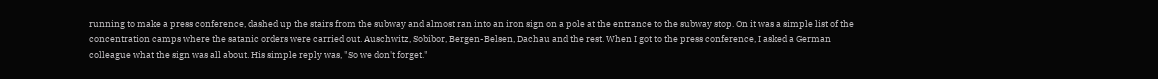running to make a press conference, dashed up the stairs from the subway and almost ran into an iron sign on a pole at the entrance to the subway stop. On it was a simple list of the concentration camps where the satanic orders were carried out. Auschwitz, Sobibor, Bergen-Belsen, Dachau and the rest. When I got to the press conference, I asked a German colleague what the sign was all about. His simple reply was, "So we don't forget."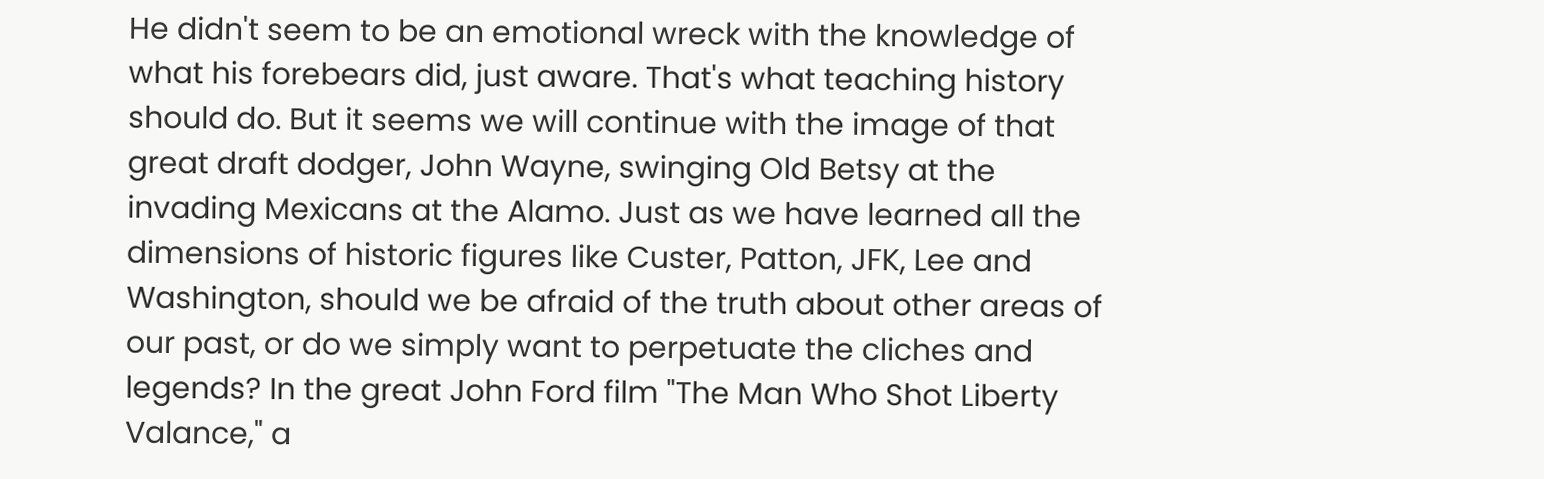He didn't seem to be an emotional wreck with the knowledge of what his forebears did, just aware. That's what teaching history should do. But it seems we will continue with the image of that great draft dodger, John Wayne, swinging Old Betsy at the invading Mexicans at the Alamo. Just as we have learned all the dimensions of historic figures like Custer, Patton, JFK, Lee and Washington, should we be afraid of the truth about other areas of our past, or do we simply want to perpetuate the cliches and legends? In the great John Ford film "The Man Who Shot Liberty Valance," a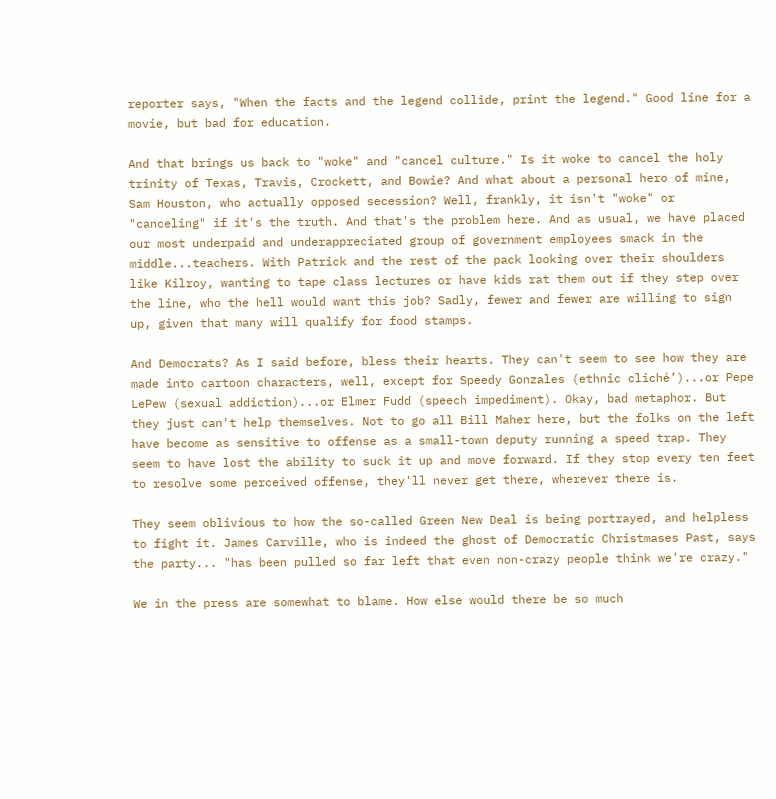reporter says, "When the facts and the legend collide, print the legend." Good line for a movie, but bad for education.

And that brings us back to "woke" and "cancel culture." Is it woke to cancel the holy trinity of Texas, Travis, Crockett, and Bowie? And what about a personal hero of mine, Sam Houston, who actually opposed secession? Well, frankly, it isn't "woke" or "canceling" if it's the truth. And that's the problem here. And as usual, we have placed our most underpaid and underappreciated group of government employees smack in the middle...teachers. With Patrick and the rest of the pack looking over their shoulders like Kilroy, wanting to tape class lectures or have kids rat them out if they step over the line, who the hell would want this job? Sadly, fewer and fewer are willing to sign up, given that many will qualify for food stamps.

And Democrats? As I said before, bless their hearts. They can't seem to see how they are made into cartoon characters, well, except for Speedy Gonzales (ethnic cliché’)...or Pepe LePew (sexual addiction)...or Elmer Fudd (speech impediment). Okay, bad metaphor. But they just can't help themselves. Not to go all Bill Maher here, but the folks on the left have become as sensitive to offense as a small-town deputy running a speed trap. They seem to have lost the ability to suck it up and move forward. If they stop every ten feet to resolve some perceived offense, they'll never get there, wherever there is.

They seem oblivious to how the so-called Green New Deal is being portrayed, and helpless to fight it. James Carville, who is indeed the ghost of Democratic Christmases Past, says the party... "has been pulled so far left that even non-crazy people think we're crazy."

We in the press are somewhat to blame. How else would there be so much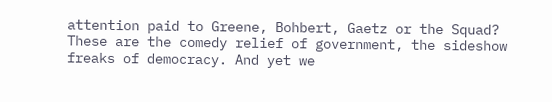attention paid to Greene, Bohbert, Gaetz or the Squad? These are the comedy relief of government, the sideshow freaks of democracy. And yet we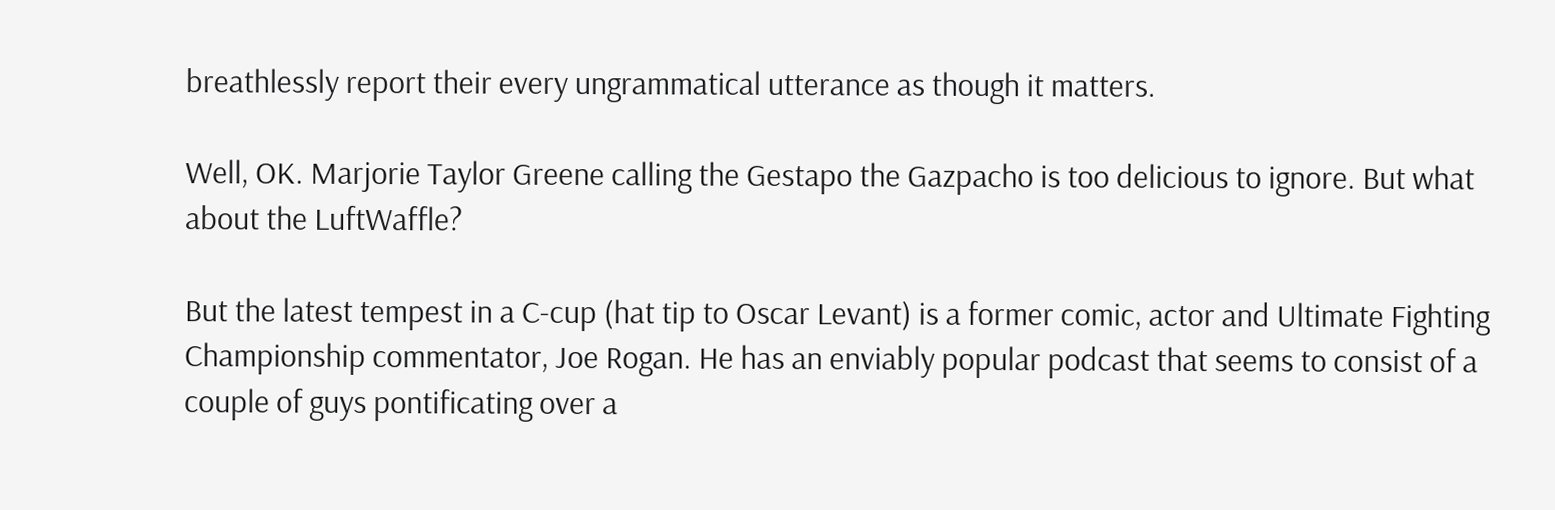breathlessly report their every ungrammatical utterance as though it matters.

Well, OK. Marjorie Taylor Greene calling the Gestapo the Gazpacho is too delicious to ignore. But what about the LuftWaffle?

But the latest tempest in a C-cup (hat tip to Oscar Levant) is a former comic, actor and Ultimate Fighting Championship commentator, Joe Rogan. He has an enviably popular podcast that seems to consist of a couple of guys pontificating over a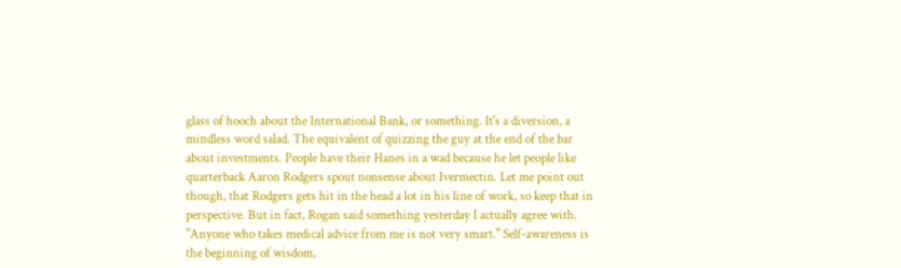glass of hooch about the International Bank, or something. It's a diversion, a mindless word salad. The equivalent of quizzing the guy at the end of the bar about investments. People have their Hanes in a wad because he let people like quarterback Aaron Rodgers spout nonsense about Ivermectin. Let me point out though, that Rodgers gets hit in the head a lot in his line of work, so keep that in perspective. But in fact, Rogan said something yesterday I actually agree with. "Anyone who takes medical advice from me is not very smart." Self-awareness is the beginning of wisdom,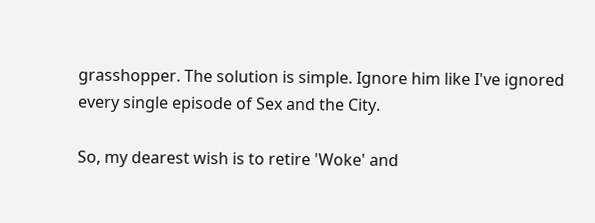grasshopper. The solution is simple. Ignore him like I've ignored every single episode of Sex and the City.

So, my dearest wish is to retire 'Woke' and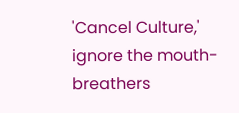'Cancel Culture,' ignore the mouth-breathers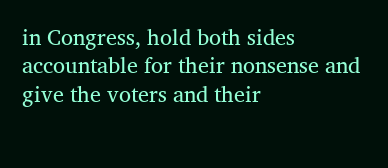in Congress, hold both sides accountable for their nonsense and give the voters and their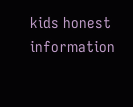kids honest information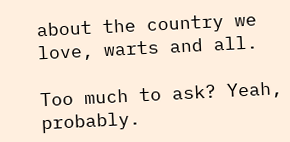about the country we love, warts and all.

Too much to ask? Yeah, probably.